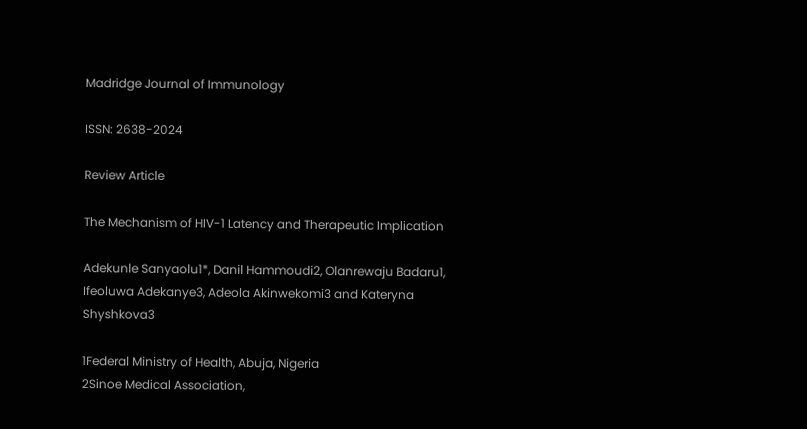Madridge Journal of Immunology

ISSN: 2638-2024

Review Article

The Mechanism of HIV-1 Latency and Therapeutic Implication

Adekunle Sanyaolu1*, Danil Hammoudi2, Olanrewaju Badaru1, Ifeoluwa Adekanye3, Adeola Akinwekomi3 and Kateryna Shyshkova3

1Federal Ministry of Health, Abuja, Nigeria
2Sinoe Medical Association,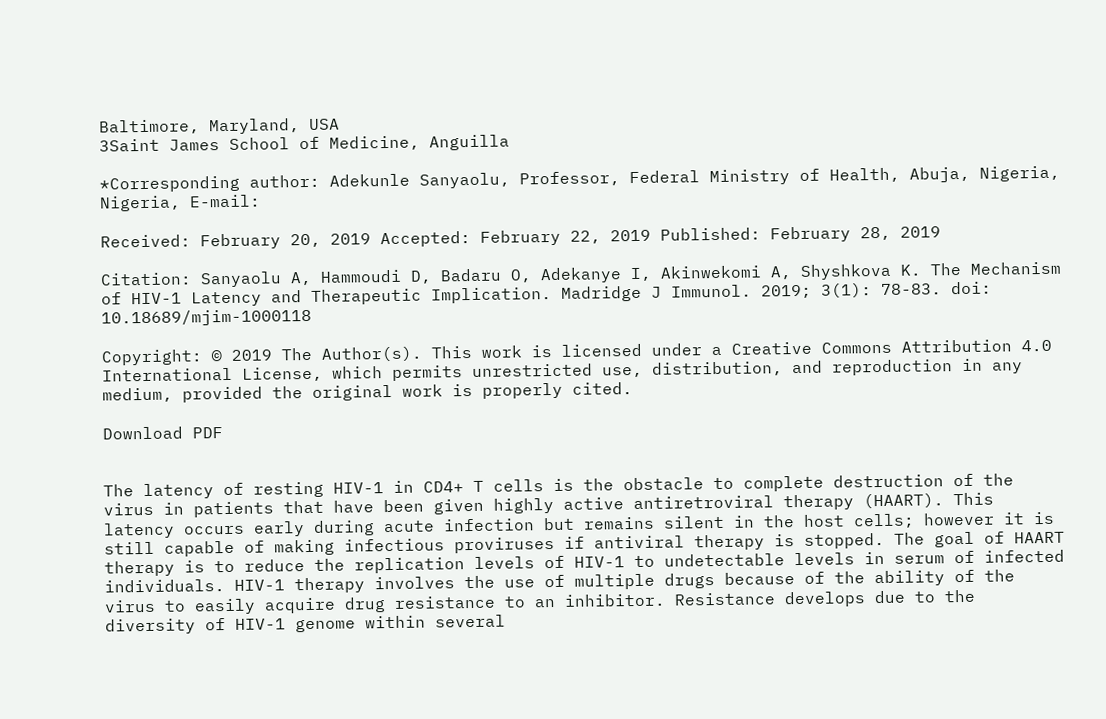Baltimore, Maryland, USA
3Saint James School of Medicine, Anguilla

*Corresponding author: Adekunle Sanyaolu, Professor, Federal Ministry of Health, Abuja, Nigeria, Nigeria, E-mail:

Received: February 20, 2019 Accepted: February 22, 2019 Published: February 28, 2019

Citation: Sanyaolu A, Hammoudi D, Badaru O, Adekanye I, Akinwekomi A, Shyshkova K. The Mechanism of HIV-1 Latency and Therapeutic Implication. Madridge J Immunol. 2019; 3(1): 78-83. doi: 10.18689/mjim-1000118

Copyright: © 2019 The Author(s). This work is licensed under a Creative Commons Attribution 4.0 International License, which permits unrestricted use, distribution, and reproduction in any medium, provided the original work is properly cited.

Download PDF


The latency of resting HIV-1 in CD4+ T cells is the obstacle to complete destruction of the virus in patients that have been given highly active antiretroviral therapy (HAART). This latency occurs early during acute infection but remains silent in the host cells; however it is still capable of making infectious proviruses if antiviral therapy is stopped. The goal of HAART therapy is to reduce the replication levels of HIV-1 to undetectable levels in serum of infected individuals. HIV-1 therapy involves the use of multiple drugs because of the ability of the virus to easily acquire drug resistance to an inhibitor. Resistance develops due to the diversity of HIV-1 genome within several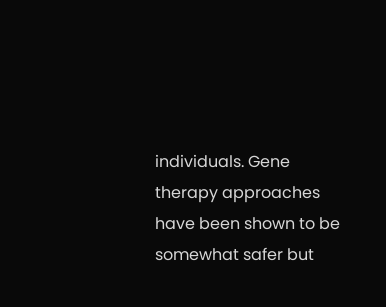individuals. Gene therapy approaches have been shown to be somewhat safer but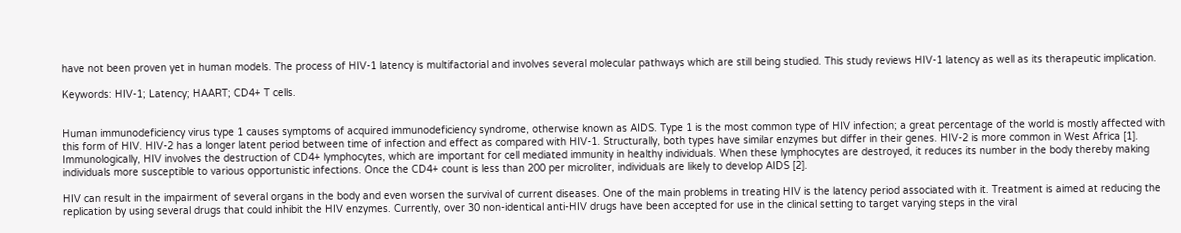have not been proven yet in human models. The process of HIV-1 latency is multifactorial and involves several molecular pathways which are still being studied. This study reviews HIV-1 latency as well as its therapeutic implication.

Keywords: HIV-1; Latency; HAART; CD4+ T cells.


Human immunodeficiency virus type 1 causes symptoms of acquired immunodeficiency syndrome, otherwise known as AIDS. Type 1 is the most common type of HIV infection; a great percentage of the world is mostly affected with this form of HIV. HIV-2 has a longer latent period between time of infection and effect as compared with HIV-1. Structurally, both types have similar enzymes but differ in their genes. HIV-2 is more common in West Africa [1]. Immunologically, HIV involves the destruction of CD4+ lymphocytes, which are important for cell mediated immunity in healthy individuals. When these lymphocytes are destroyed, it reduces its number in the body thereby making individuals more susceptible to various opportunistic infections. Once the CD4+ count is less than 200 per microliter, individuals are likely to develop AIDS [2].

HIV can result in the impairment of several organs in the body and even worsen the survival of current diseases. One of the main problems in treating HIV is the latency period associated with it. Treatment is aimed at reducing the replication by using several drugs that could inhibit the HIV enzymes. Currently, over 30 non-identical anti-HIV drugs have been accepted for use in the clinical setting to target varying steps in the viral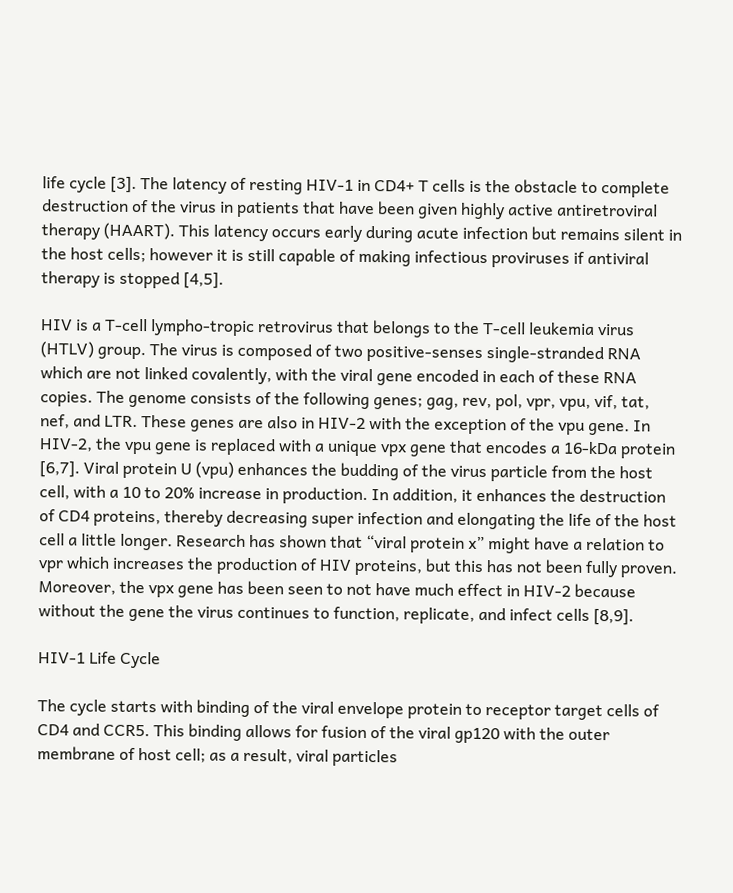life cycle [3]. The latency of resting HIV-1 in CD4+ T cells is the obstacle to complete destruction of the virus in patients that have been given highly active antiretroviral therapy (HAART). This latency occurs early during acute infection but remains silent in the host cells; however it is still capable of making infectious proviruses if antiviral therapy is stopped [4,5].

HIV is a T-cell lympho-tropic retrovirus that belongs to the T-cell leukemia virus (HTLV) group. The virus is composed of two positive-senses single-stranded RNA which are not linked covalently, with the viral gene encoded in each of these RNA copies. The genome consists of the following genes; gag, rev, pol, vpr, vpu, vif, tat, nef, and LTR. These genes are also in HIV-2 with the exception of the vpu gene. In HIV-2, the vpu gene is replaced with a unique vpx gene that encodes a 16-kDa protein [6,7]. Viral protein U (vpu) enhances the budding of the virus particle from the host cell, with a 10 to 20% increase in production. In addition, it enhances the destruction of CD4 proteins, thereby decreasing super infection and elongating the life of the host cell a little longer. Research has shown that “viral protein x” might have a relation to vpr which increases the production of HIV proteins, but this has not been fully proven. Moreover, the vpx gene has been seen to not have much effect in HIV-2 because without the gene the virus continues to function, replicate, and infect cells [8,9].

HIV-1 Life Cycle

The cycle starts with binding of the viral envelope protein to receptor target cells of CD4 and CCR5. This binding allows for fusion of the viral gp120 with the outer membrane of host cell; as a result, viral particles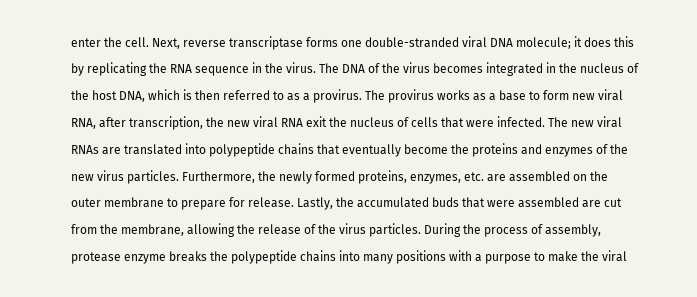enter the cell. Next, reverse transcriptase forms one double-stranded viral DNA molecule; it does this by replicating the RNA sequence in the virus. The DNA of the virus becomes integrated in the nucleus of the host DNA, which is then referred to as a provirus. The provirus works as a base to form new viral RNA, after transcription, the new viral RNA exit the nucleus of cells that were infected. The new viral RNAs are translated into polypeptide chains that eventually become the proteins and enzymes of the new virus particles. Furthermore, the newly formed proteins, enzymes, etc. are assembled on the outer membrane to prepare for release. Lastly, the accumulated buds that were assembled are cut from the membrane, allowing the release of the virus particles. During the process of assembly, protease enzyme breaks the polypeptide chains into many positions with a purpose to make the viral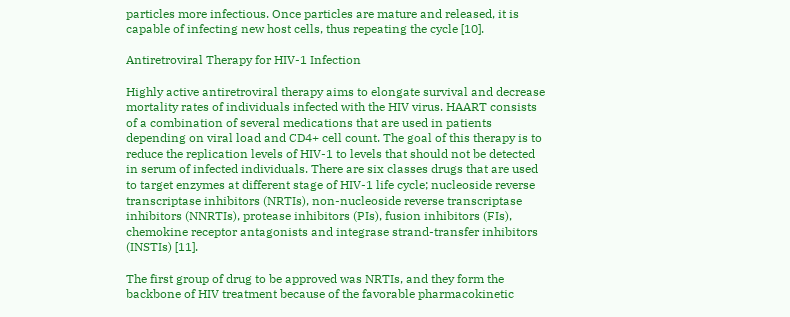particles more infectious. Once particles are mature and released, it is capable of infecting new host cells, thus repeating the cycle [10].

Antiretroviral Therapy for HIV-1 Infection

Highly active antiretroviral therapy aims to elongate survival and decrease mortality rates of individuals infected with the HIV virus. HAART consists of a combination of several medications that are used in patients depending on viral load and CD4+ cell count. The goal of this therapy is to reduce the replication levels of HIV-1 to levels that should not be detected in serum of infected individuals. There are six classes drugs that are used to target enzymes at different stage of HIV-1 life cycle; nucleoside reverse transcriptase inhibitors (NRTIs), non-nucleoside reverse transcriptase inhibitors (NNRTIs), protease inhibitors (PIs), fusion inhibitors (FIs), chemokine receptor antagonists and integrase strand-transfer inhibitors (INSTIs) [11].

The first group of drug to be approved was NRTIs, and they form the backbone of HIV treatment because of the favorable pharmacokinetic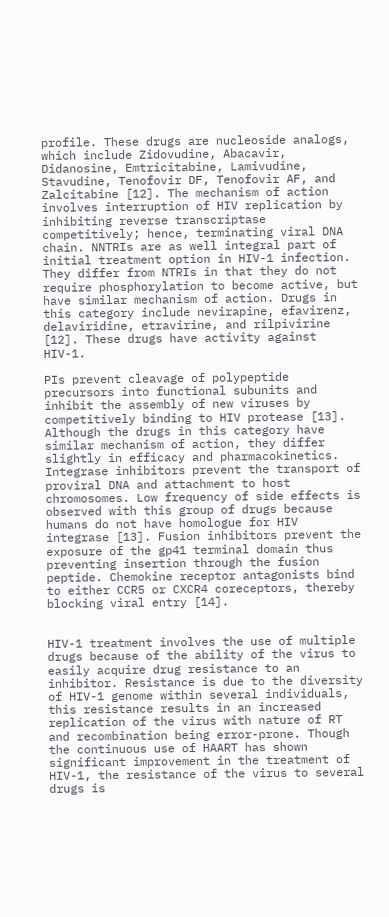profile. These drugs are nucleoside analogs, which include Zidovudine, Abacavir, Didanosine, Emtricitabine, Lamivudine, Stavudine, Tenofovir DF, Tenofovir AF, and Zalcitabine [12]. The mechanism of action involves interruption of HIV replication by inhibiting reverse transcriptase competitively; hence, terminating viral DNA chain. NNTRIs are as well integral part of initial treatment option in HIV-1 infection. They differ from NTRIs in that they do not require phosphorylation to become active, but have similar mechanism of action. Drugs in this category include nevirapine, efavirenz, delaviridine, etravirine, and rilpivirine [12]. These drugs have activity against HIV-1.

PIs prevent cleavage of polypeptide precursors into functional subunits and inhibit the assembly of new viruses by competitively binding to HIV protease [13]. Although the drugs in this category have similar mechanism of action, they differ slightly in efficacy and pharmacokinetics. Integrase inhibitors prevent the transport of proviral DNA and attachment to host chromosomes. Low frequency of side effects is observed with this group of drugs because humans do not have homologue for HIV integrase [13]. Fusion inhibitors prevent the exposure of the gp41 terminal domain thus preventing insertion through the fusion peptide. Chemokine receptor antagonists bind to either CCR5 or CXCR4 coreceptors, thereby blocking viral entry [14].


HIV-1 treatment involves the use of multiple drugs because of the ability of the virus to easily acquire drug resistance to an inhibitor. Resistance is due to the diversity of HIV-1 genome within several individuals, this resistance results in an increased replication of the virus with nature of RT and recombination being error-prone. Though the continuous use of HAART has shown significant improvement in the treatment of HIV-1, the resistance of the virus to several drugs is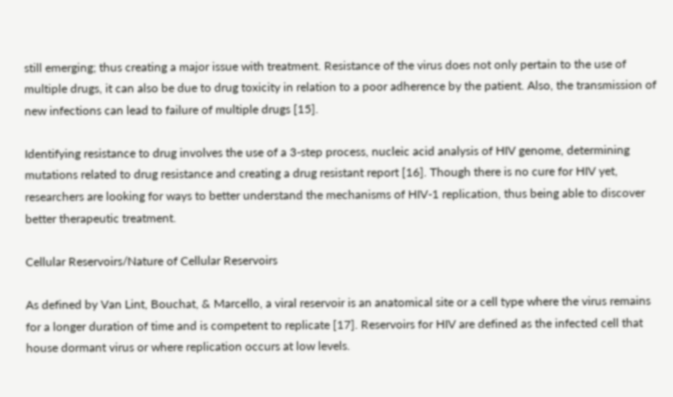still emerging; thus creating a major issue with treatment. Resistance of the virus does not only pertain to the use of multiple drugs, it can also be due to drug toxicity in relation to a poor adherence by the patient. Also, the transmission of new infections can lead to failure of multiple drugs [15].

Identifying resistance to drug involves the use of a 3-step process, nucleic acid analysis of HIV genome, determining mutations related to drug resistance and creating a drug resistant report [16]. Though there is no cure for HIV yet, researchers are looking for ways to better understand the mechanisms of HIV-1 replication, thus being able to discover better therapeutic treatment.

Cellular Reservoirs/Nature of Cellular Reservoirs

As defined by Van Lint, Bouchat, & Marcello, a viral reservoir is an anatomical site or a cell type where the virus remains for a longer duration of time and is competent to replicate [17]. Reservoirs for HIV are defined as the infected cell that house dormant virus or where replication occurs at low levels.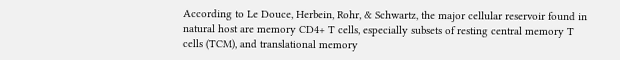According to Le Douce, Herbein, Rohr, & Schwartz, the major cellular reservoir found in natural host are memory CD4+ T cells, especially subsets of resting central memory T cells (TCM), and translational memory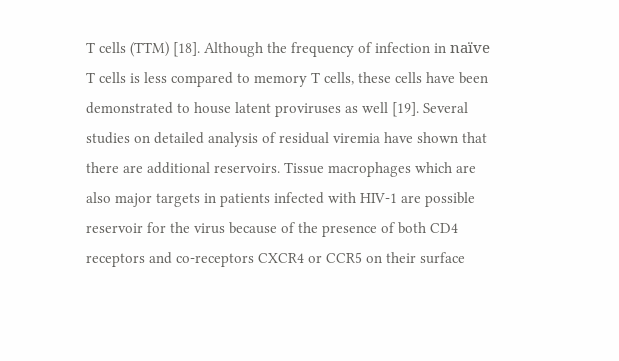T cells (TTM) [18]. Although the frequency of infection in naïve T cells is less compared to memory T cells, these cells have been demonstrated to house latent proviruses as well [19]. Several studies on detailed analysis of residual viremia have shown that there are additional reservoirs. Tissue macrophages which are also major targets in patients infected with HIV-1 are possible reservoir for the virus because of the presence of both CD4 receptors and co-receptors CXCR4 or CCR5 on their surface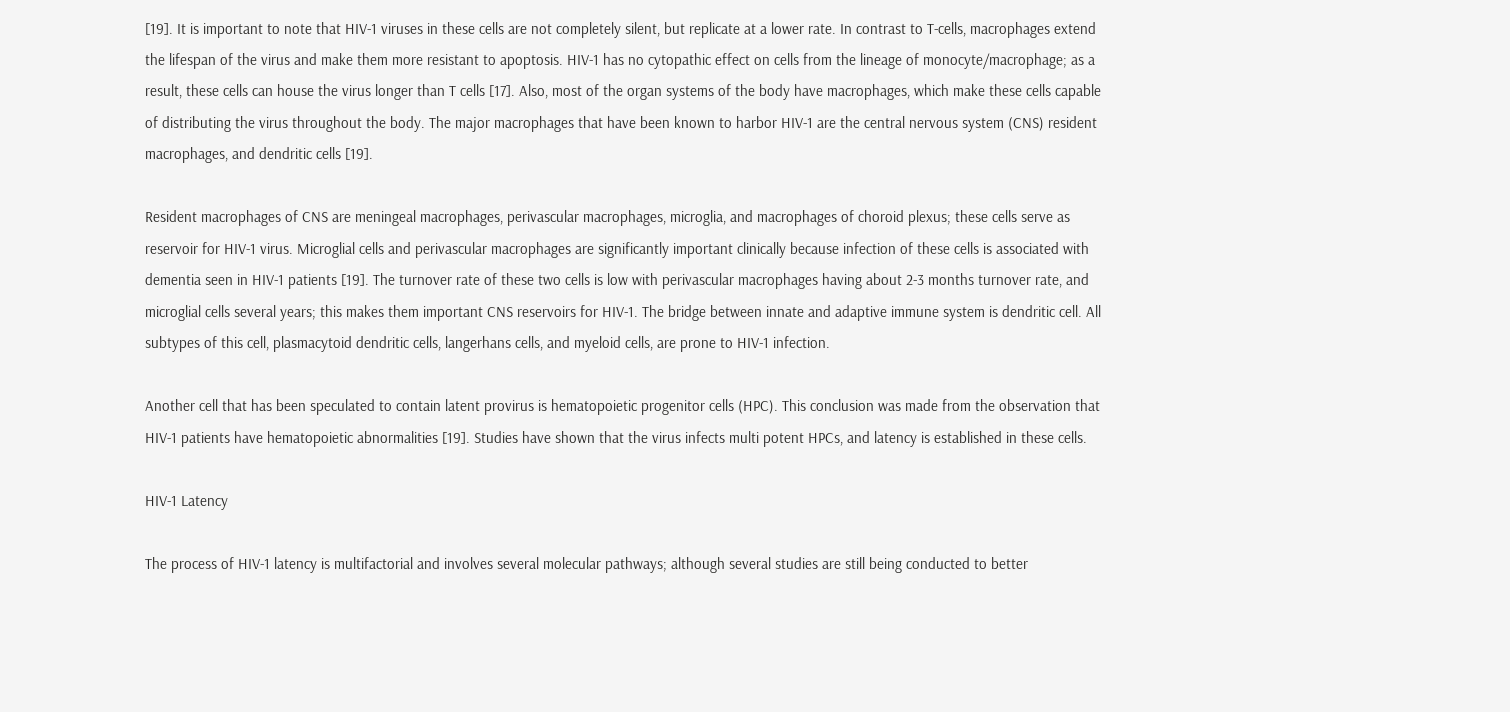[19]. It is important to note that HIV-1 viruses in these cells are not completely silent, but replicate at a lower rate. In contrast to T-cells, macrophages extend the lifespan of the virus and make them more resistant to apoptosis. HIV-1 has no cytopathic effect on cells from the lineage of monocyte/macrophage; as a result, these cells can house the virus longer than T cells [17]. Also, most of the organ systems of the body have macrophages, which make these cells capable of distributing the virus throughout the body. The major macrophages that have been known to harbor HIV-1 are the central nervous system (CNS) resident macrophages, and dendritic cells [19].

Resident macrophages of CNS are meningeal macrophages, perivascular macrophages, microglia, and macrophages of choroid plexus; these cells serve as reservoir for HIV-1 virus. Microglial cells and perivascular macrophages are significantly important clinically because infection of these cells is associated with dementia seen in HIV-1 patients [19]. The turnover rate of these two cells is low with perivascular macrophages having about 2-3 months turnover rate, and microglial cells several years; this makes them important CNS reservoirs for HIV-1. The bridge between innate and adaptive immune system is dendritic cell. All subtypes of this cell, plasmacytoid dendritic cells, langerhans cells, and myeloid cells, are prone to HIV-1 infection.

Another cell that has been speculated to contain latent provirus is hematopoietic progenitor cells (HPC). This conclusion was made from the observation that HIV-1 patients have hematopoietic abnormalities [19]. Studies have shown that the virus infects multi potent HPCs, and latency is established in these cells.

HIV-1 Latency

The process of HIV-1 latency is multifactorial and involves several molecular pathways; although several studies are still being conducted to better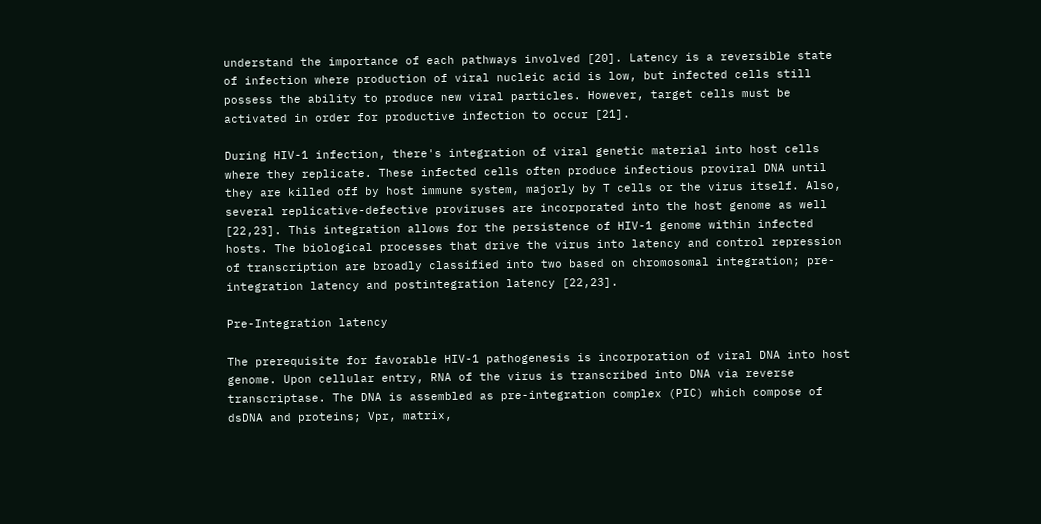understand the importance of each pathways involved [20]. Latency is a reversible state of infection where production of viral nucleic acid is low, but infected cells still possess the ability to produce new viral particles. However, target cells must be activated in order for productive infection to occur [21].

During HIV-1 infection, there's integration of viral genetic material into host cells where they replicate. These infected cells often produce infectious proviral DNA until they are killed off by host immune system, majorly by T cells or the virus itself. Also, several replicative-defective proviruses are incorporated into the host genome as well [22,23]. This integration allows for the persistence of HIV-1 genome within infected hosts. The biological processes that drive the virus into latency and control repression of transcription are broadly classified into two based on chromosomal integration; pre-integration latency and postintegration latency [22,23].

Pre-Integration latency

The prerequisite for favorable HIV-1 pathogenesis is incorporation of viral DNA into host genome. Upon cellular entry, RNA of the virus is transcribed into DNA via reverse transcriptase. The DNA is assembled as pre-integration complex (PIC) which compose of dsDNA and proteins; Vpr, matrix,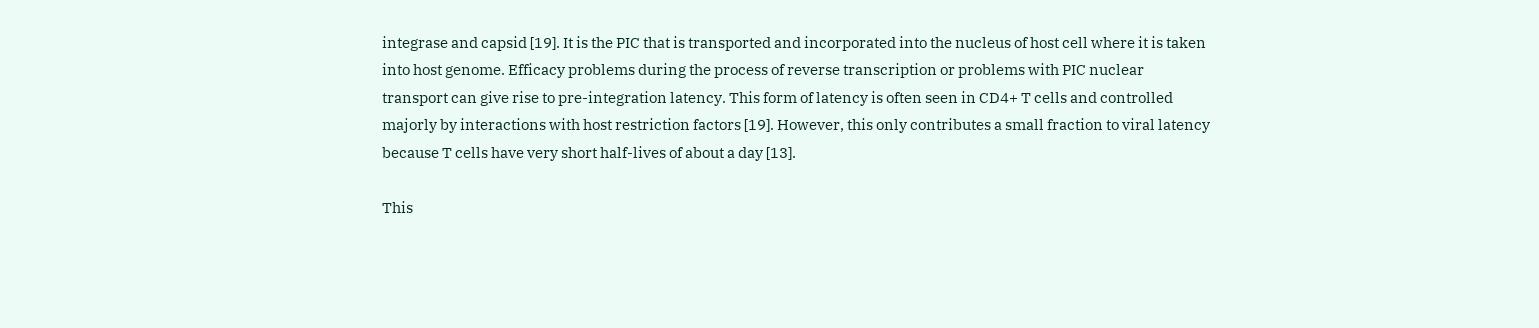integrase and capsid [19]. It is the PIC that is transported and incorporated into the nucleus of host cell where it is taken into host genome. Efficacy problems during the process of reverse transcription or problems with PIC nuclear transport can give rise to pre-integration latency. This form of latency is often seen in CD4+ T cells and controlled majorly by interactions with host restriction factors [19]. However, this only contributes a small fraction to viral latency because T cells have very short half-lives of about a day [13].

This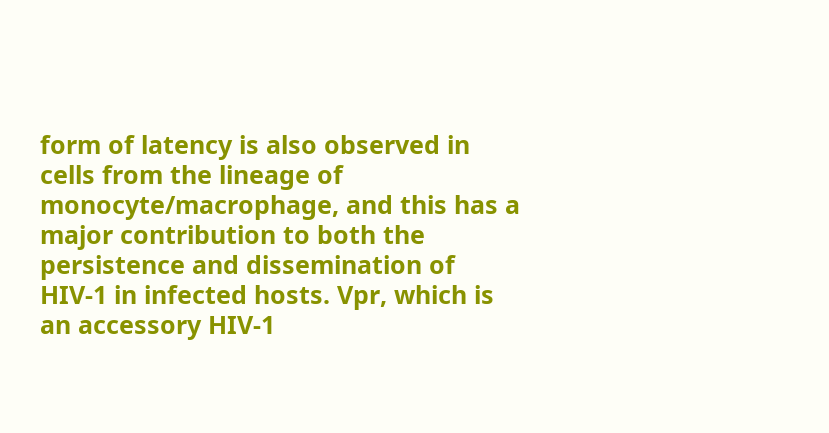form of latency is also observed in cells from the lineage of monocyte/macrophage, and this has a major contribution to both the persistence and dissemination of HIV-1 in infected hosts. Vpr, which is an accessory HIV-1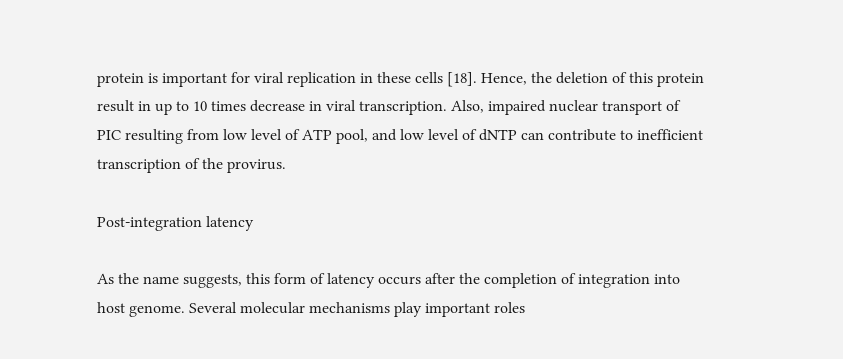protein is important for viral replication in these cells [18]. Hence, the deletion of this protein result in up to 10 times decrease in viral transcription. Also, impaired nuclear transport of PIC resulting from low level of ATP pool, and low level of dNTP can contribute to inefficient transcription of the provirus.

Post-integration latency

As the name suggests, this form of latency occurs after the completion of integration into host genome. Several molecular mechanisms play important roles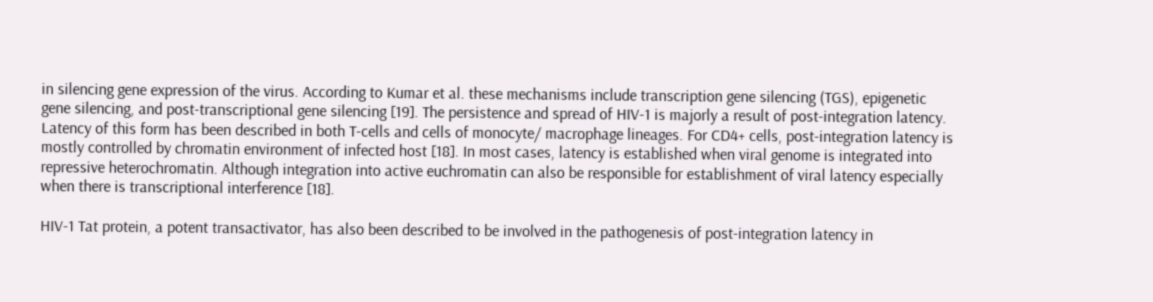in silencing gene expression of the virus. According to Kumar et al. these mechanisms include transcription gene silencing (TGS), epigenetic gene silencing, and post-transcriptional gene silencing [19]. The persistence and spread of HIV-1 is majorly a result of post-integration latency. Latency of this form has been described in both T-cells and cells of monocyte/ macrophage lineages. For CD4+ cells, post-integration latency is mostly controlled by chromatin environment of infected host [18]. In most cases, latency is established when viral genome is integrated into repressive heterochromatin. Although integration into active euchromatin can also be responsible for establishment of viral latency especially when there is transcriptional interference [18].

HIV-1 Tat protein, a potent transactivator, has also been described to be involved in the pathogenesis of post-integration latency in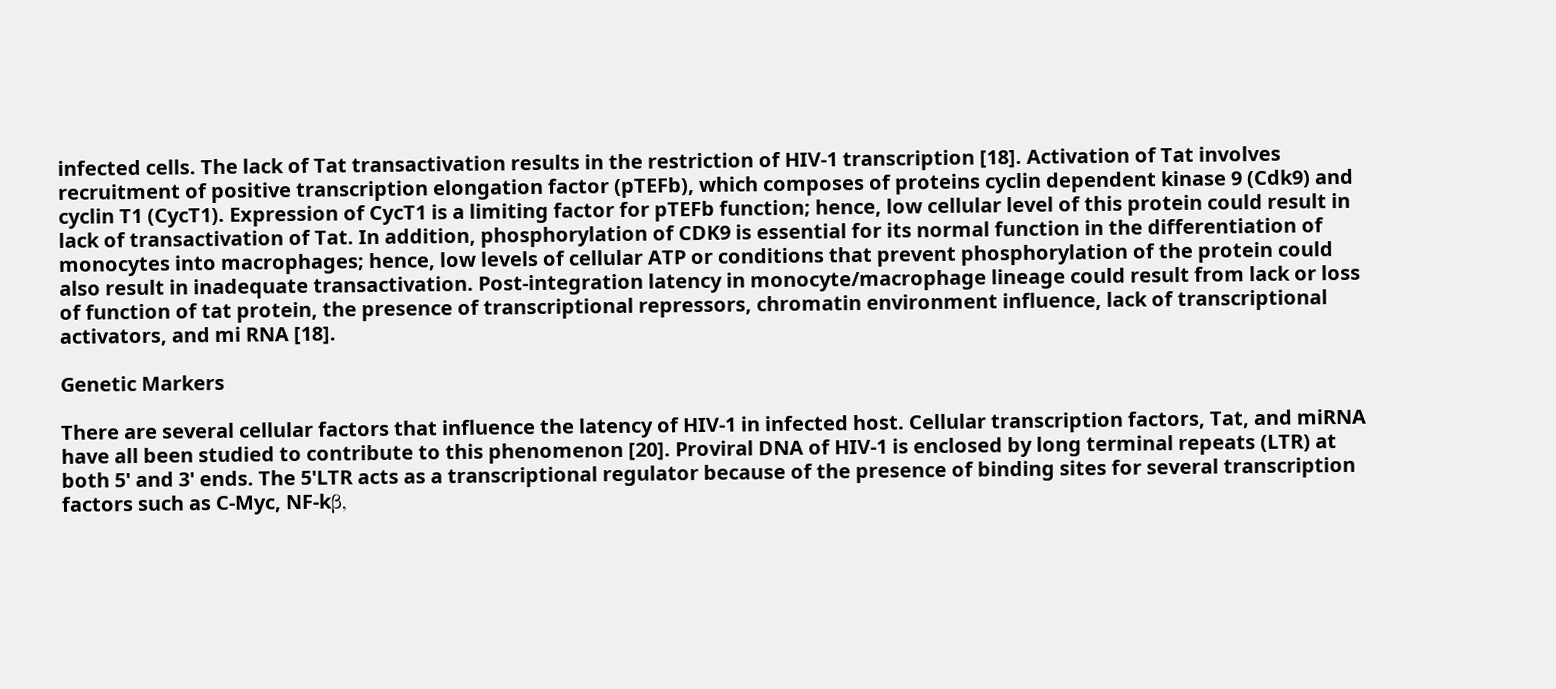infected cells. The lack of Tat transactivation results in the restriction of HIV-1 transcription [18]. Activation of Tat involves recruitment of positive transcription elongation factor (pTEFb), which composes of proteins cyclin dependent kinase 9 (Cdk9) and cyclin T1 (CycT1). Expression of CycT1 is a limiting factor for pTEFb function; hence, low cellular level of this protein could result in lack of transactivation of Tat. In addition, phosphorylation of CDK9 is essential for its normal function in the differentiation of monocytes into macrophages; hence, low levels of cellular ATP or conditions that prevent phosphorylation of the protein could also result in inadequate transactivation. Post-integration latency in monocyte/macrophage lineage could result from lack or loss of function of tat protein, the presence of transcriptional repressors, chromatin environment influence, lack of transcriptional activators, and mi RNA [18].

Genetic Markers

There are several cellular factors that influence the latency of HIV-1 in infected host. Cellular transcription factors, Tat, and miRNA have all been studied to contribute to this phenomenon [20]. Proviral DNA of HIV-1 is enclosed by long terminal repeats (LTR) at both 5' and 3' ends. The 5'LTR acts as a transcriptional regulator because of the presence of binding sites for several transcription factors such as C-Myc, NF-kβ,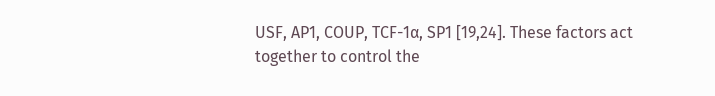USF, AP1, COUP, TCF-1α, SP1 [19,24]. These factors act together to control the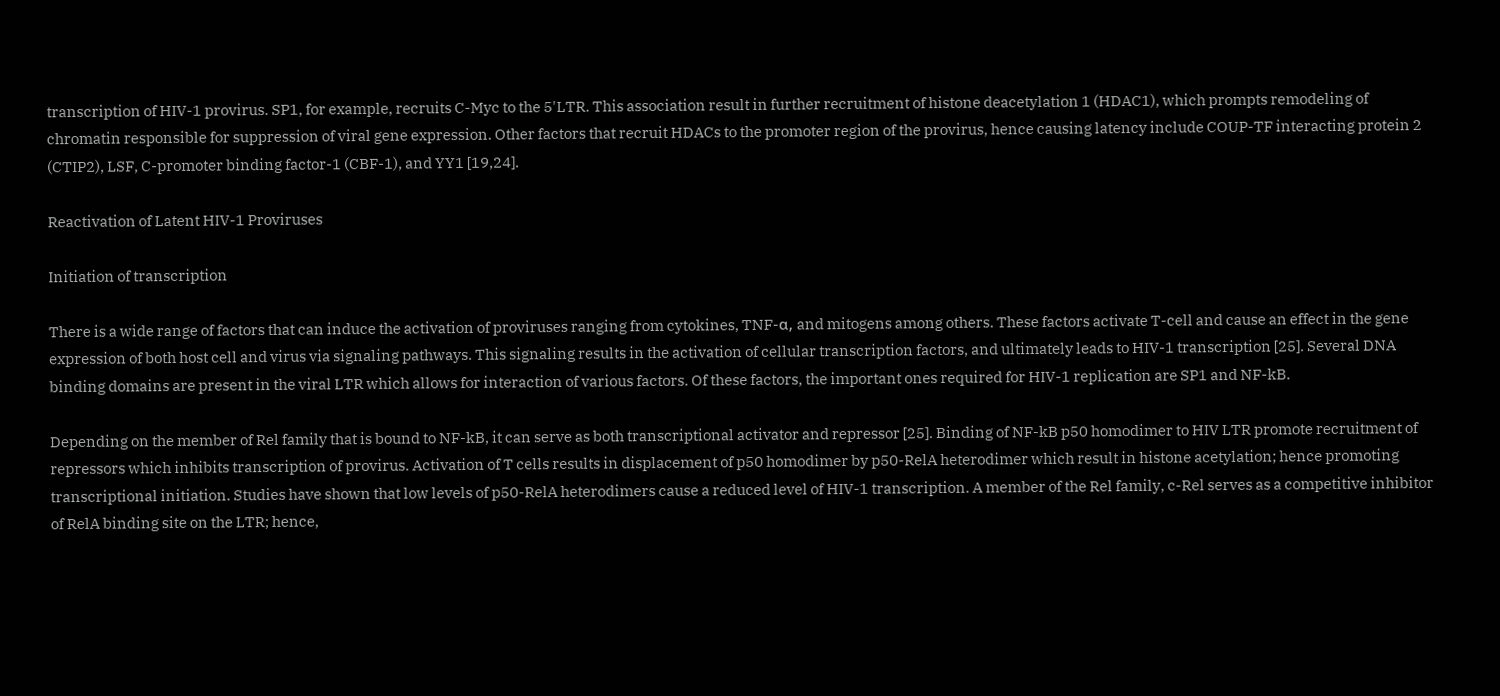transcription of HIV-1 provirus. SP1, for example, recruits C-Myc to the 5'LTR. This association result in further recruitment of histone deacetylation 1 (HDAC1), which prompts remodeling of chromatin responsible for suppression of viral gene expression. Other factors that recruit HDACs to the promoter region of the provirus, hence causing latency include COUP-TF interacting protein 2 (CTIP2), LSF, C-promoter binding factor-1 (CBF-1), and YY1 [19,24].

Reactivation of Latent HIV-1 Proviruses

Initiation of transcription

There is a wide range of factors that can induce the activation of proviruses ranging from cytokines, TNF-α, and mitogens among others. These factors activate T-cell and cause an effect in the gene expression of both host cell and virus via signaling pathways. This signaling results in the activation of cellular transcription factors, and ultimately leads to HIV-1 transcription [25]. Several DNA binding domains are present in the viral LTR which allows for interaction of various factors. Of these factors, the important ones required for HIV-1 replication are SP1 and NF-kB.

Depending on the member of Rel family that is bound to NF-kB, it can serve as both transcriptional activator and repressor [25]. Binding of NF-kB p50 homodimer to HIV LTR promote recruitment of repressors which inhibits transcription of provirus. Activation of T cells results in displacement of p50 homodimer by p50-RelA heterodimer which result in histone acetylation; hence promoting transcriptional initiation. Studies have shown that low levels of p50-RelA heterodimers cause a reduced level of HIV-1 transcription. A member of the Rel family, c-Rel serves as a competitive inhibitor of RelA binding site on the LTR; hence,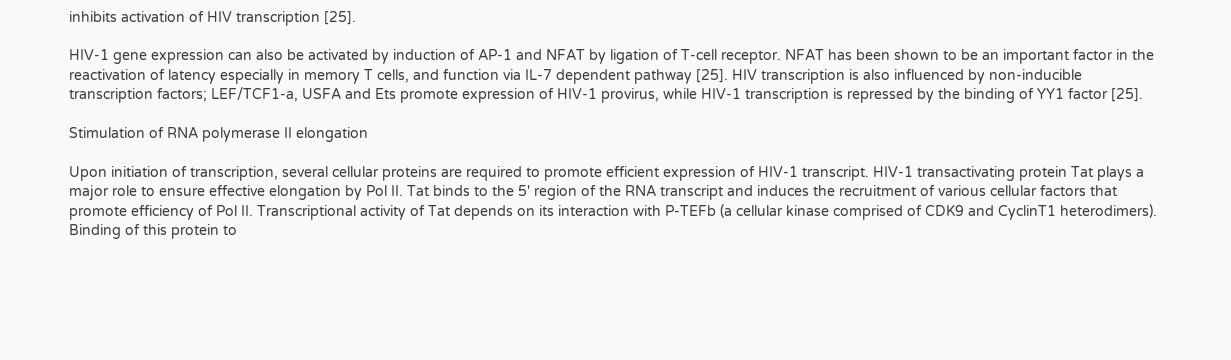inhibits activation of HIV transcription [25].

HIV-1 gene expression can also be activated by induction of AP-1 and NFAT by ligation of T-cell receptor. NFAT has been shown to be an important factor in the reactivation of latency especially in memory T cells, and function via IL-7 dependent pathway [25]. HIV transcription is also influenced by non-inducible transcription factors; LEF/TCF1-a, USFA and Ets promote expression of HIV-1 provirus, while HIV-1 transcription is repressed by the binding of YY1 factor [25].

Stimulation of RNA polymerase II elongation

Upon initiation of transcription, several cellular proteins are required to promote efficient expression of HIV-1 transcript. HIV-1 transactivating protein Tat plays a major role to ensure effective elongation by Pol II. Tat binds to the 5' region of the RNA transcript and induces the recruitment of various cellular factors that promote efficiency of Pol II. Transcriptional activity of Tat depends on its interaction with P-TEFb (a cellular kinase comprised of CDK9 and CyclinT1 heterodimers). Binding of this protein to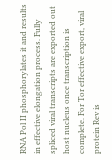RNA Pol II phosphorylates it and results in effective elongation process. Fully spliced viral transcripts are exported out host nucleus once transcription is complete. For Tor effective export, viral protein Rev is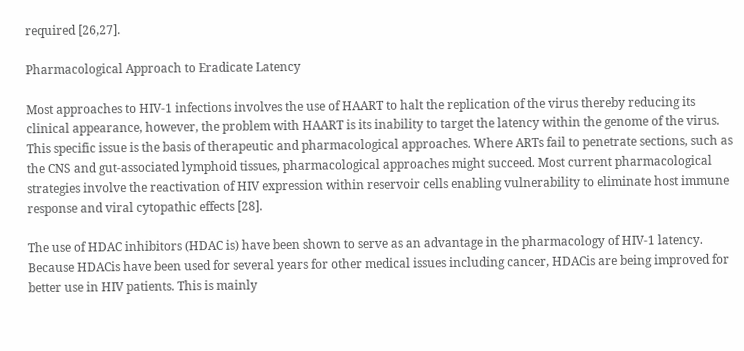required [26,27].

Pharmacological Approach to Eradicate Latency

Most approaches to HIV-1 infections involves the use of HAART to halt the replication of the virus thereby reducing its clinical appearance, however, the problem with HAART is its inability to target the latency within the genome of the virus. This specific issue is the basis of therapeutic and pharmacological approaches. Where ARTs fail to penetrate sections, such as the CNS and gut-associated lymphoid tissues, pharmacological approaches might succeed. Most current pharmacological strategies involve the reactivation of HIV expression within reservoir cells enabling vulnerability to eliminate host immune response and viral cytopathic effects [28].

The use of HDAC inhibitors (HDAC is) have been shown to serve as an advantage in the pharmacology of HIV-1 latency. Because HDACis have been used for several years for other medical issues including cancer, HDACis are being improved for better use in HIV patients. This is mainly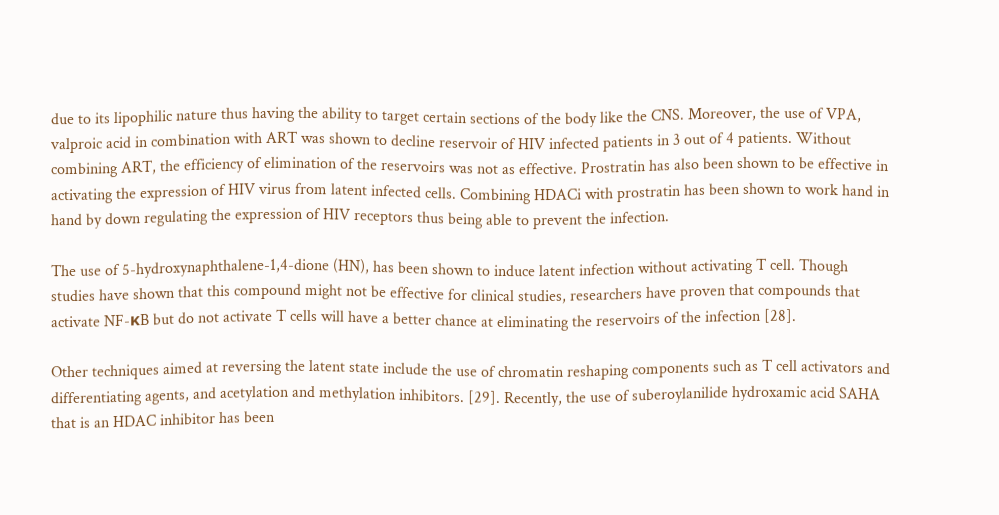due to its lipophilic nature thus having the ability to target certain sections of the body like the CNS. Moreover, the use of VPA, valproic acid in combination with ART was shown to decline reservoir of HIV infected patients in 3 out of 4 patients. Without combining ART, the efficiency of elimination of the reservoirs was not as effective. Prostratin has also been shown to be effective in activating the expression of HIV virus from latent infected cells. Combining HDACi with prostratin has been shown to work hand in hand by down regulating the expression of HIV receptors thus being able to prevent the infection.

The use of 5-hydroxynaphthalene-1,4-dione (HN), has been shown to induce latent infection without activating T cell. Though studies have shown that this compound might not be effective for clinical studies, researchers have proven that compounds that activate NF-κB but do not activate T cells will have a better chance at eliminating the reservoirs of the infection [28].

Other techniques aimed at reversing the latent state include the use of chromatin reshaping components such as T cell activators and differentiating agents, and acetylation and methylation inhibitors. [29]. Recently, the use of suberoylanilide hydroxamic acid SAHA that is an HDAC inhibitor has been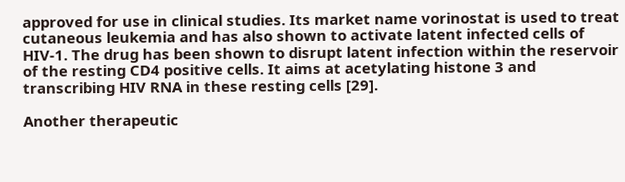approved for use in clinical studies. Its market name vorinostat is used to treat cutaneous leukemia and has also shown to activate latent infected cells of HIV-1. The drug has been shown to disrupt latent infection within the reservoir of the resting CD4 positive cells. It aims at acetylating histone 3 and transcribing HIV RNA in these resting cells [29].

Another therapeutic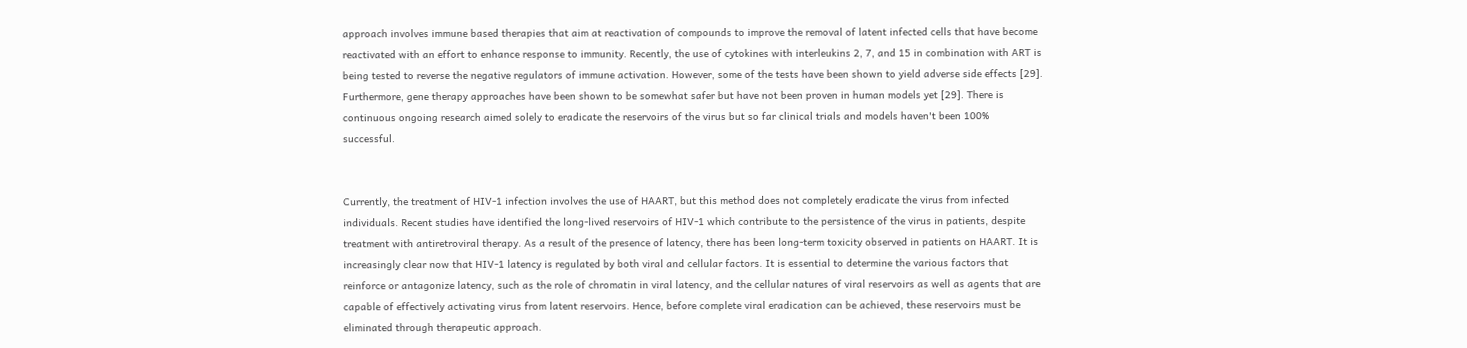approach involves immune based therapies that aim at reactivation of compounds to improve the removal of latent infected cells that have become reactivated with an effort to enhance response to immunity. Recently, the use of cytokines with interleukins 2, 7, and 15 in combination with ART is being tested to reverse the negative regulators of immune activation. However, some of the tests have been shown to yield adverse side effects [29]. Furthermore, gene therapy approaches have been shown to be somewhat safer but have not been proven in human models yet [29]. There is continuous ongoing research aimed solely to eradicate the reservoirs of the virus but so far clinical trials and models haven't been 100% successful.


Currently, the treatment of HIV-1 infection involves the use of HAART, but this method does not completely eradicate the virus from infected individuals. Recent studies have identified the long-lived reservoirs of HIV-1 which contribute to the persistence of the virus in patients, despite treatment with antiretroviral therapy. As a result of the presence of latency, there has been long-term toxicity observed in patients on HAART. It is increasingly clear now that HIV-1 latency is regulated by both viral and cellular factors. It is essential to determine the various factors that reinforce or antagonize latency, such as the role of chromatin in viral latency, and the cellular natures of viral reservoirs as well as agents that are capable of effectively activating virus from latent reservoirs. Hence, before complete viral eradication can be achieved, these reservoirs must be eliminated through therapeutic approach.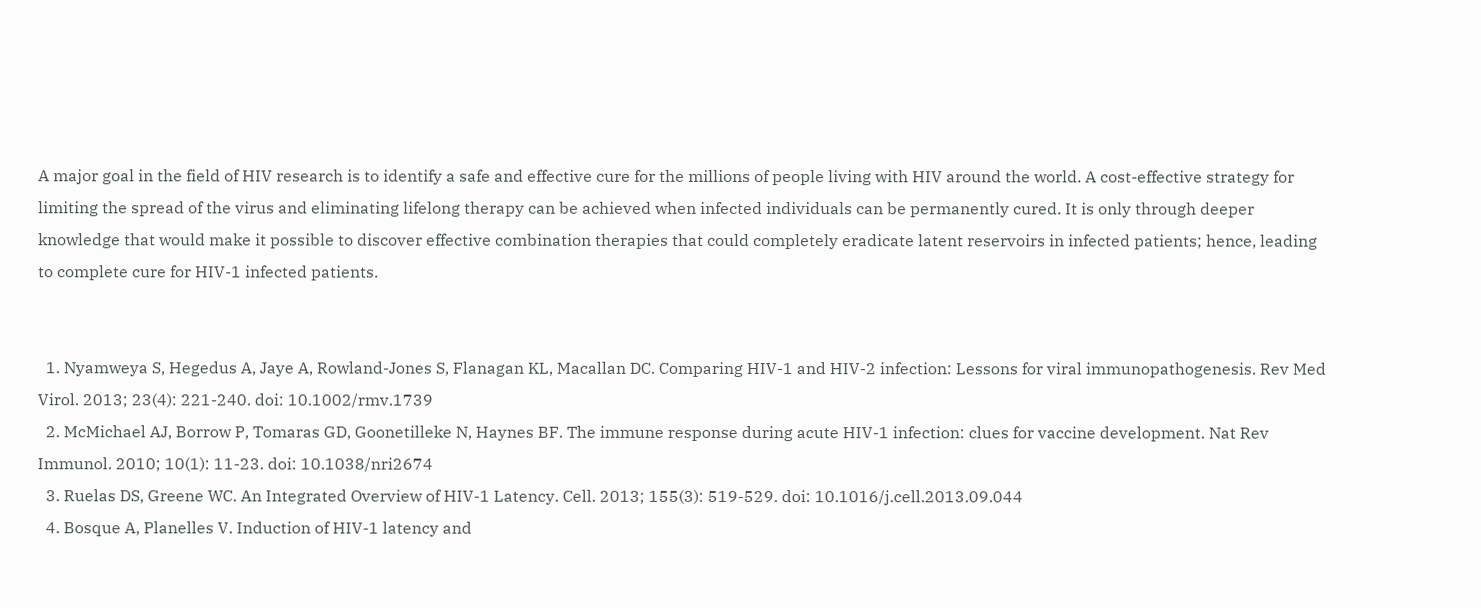A major goal in the field of HIV research is to identify a safe and effective cure for the millions of people living with HIV around the world. A cost-effective strategy for limiting the spread of the virus and eliminating lifelong therapy can be achieved when infected individuals can be permanently cured. It is only through deeper knowledge that would make it possible to discover effective combination therapies that could completely eradicate latent reservoirs in infected patients; hence, leading to complete cure for HIV-1 infected patients.


  1. Nyamweya S, Hegedus A, Jaye A, Rowland-Jones S, Flanagan KL, Macallan DC. Comparing HIV-1 and HIV-2 infection: Lessons for viral immunopathogenesis. Rev Med Virol. 2013; 23(4): 221-240. doi: 10.1002/rmv.1739
  2. McMichael AJ, Borrow P, Tomaras GD, Goonetilleke N, Haynes BF. The immune response during acute HIV-1 infection: clues for vaccine development. Nat Rev Immunol. 2010; 10(1): 11-23. doi: 10.1038/nri2674
  3. Ruelas DS, Greene WC. An Integrated Overview of HIV-1 Latency. Cell. 2013; 155(3): 519-529. doi: 10.1016/j.cell.2013.09.044
  4. Bosque A, Planelles V. Induction of HIV-1 latency and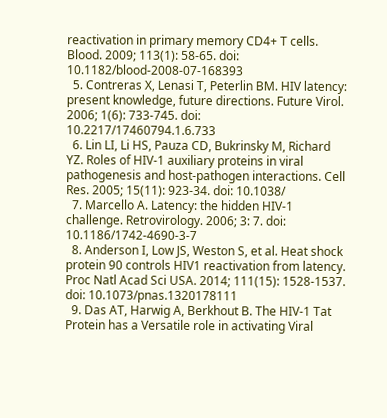reactivation in primary memory CD4+ T cells. Blood. 2009; 113(1): 58-65. doi: 10.1182/blood-2008-07-168393
  5. Contreras X, Lenasi T, Peterlin BM. HIV latency: present knowledge, future directions. Future Virol. 2006; 1(6): 733-745. doi: 10.2217/17460794.1.6.733
  6. Lin LI, Li HS, Pauza CD, Bukrinsky M, Richard YZ. Roles of HIV-1 auxiliary proteins in viral pathogenesis and host-pathogen interactions. Cell Res. 2005; 15(11): 923-34. doi: 10.1038/
  7. Marcello A. Latency: the hidden HIV-1 challenge. Retrovirology. 2006; 3: 7. doi: 10.1186/1742-4690-3-7
  8. Anderson I, Low JS, Weston S, et al. Heat shock protein 90 controls HIV1 reactivation from latency. Proc Natl Acad Sci USA. 2014; 111(15): 1528-1537. doi: 10.1073/pnas.1320178111
  9. Das AT, Harwig A, Berkhout B. The HIV-1 Tat Protein has a Versatile role in activating Viral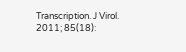Transcription. J Virol. 2011; 85(18):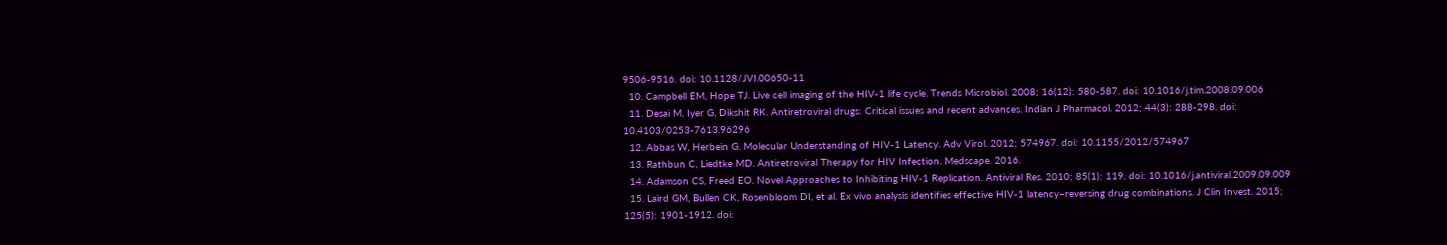9506-9516. doi: 10.1128/JVI.00650-11
  10. Campbell EM, Hope TJ. Live cell imaging of the HIV-1 life cycle. Trends Microbiol. 2008; 16(12): 580-587. doi: 10.1016/j.tim.2008.09.006
  11. Desai M, Iyer G, Dikshit RK. Antiretroviral drugs: Critical issues and recent advances. Indian J Pharmacol. 2012; 44(3): 288-298. doi: 10.4103/0253-7613.96296
  12. Abbas W, Herbein G. Molecular Understanding of HIV-1 Latency. Adv Virol. 2012; 574967. doi: 10.1155/2012/574967
  13. Rathbun C, Liedtke MD. Antiretroviral Therapy for HIV Infection. Medscape. 2016.
  14. Adamson CS, Freed EO. Novel Approaches to Inhibiting HIV-1 Replication. Antiviral Res. 2010; 85(1): 119. doi: 10.1016/j.antiviral.2009.09.009
  15. Laird GM, Bullen CK, Rosenbloom DI, et al. Ex vivo analysis identifies effective HIV-1 latency–reversing drug combinations. J Clin Invest. 2015; 125(5): 1901-1912. doi: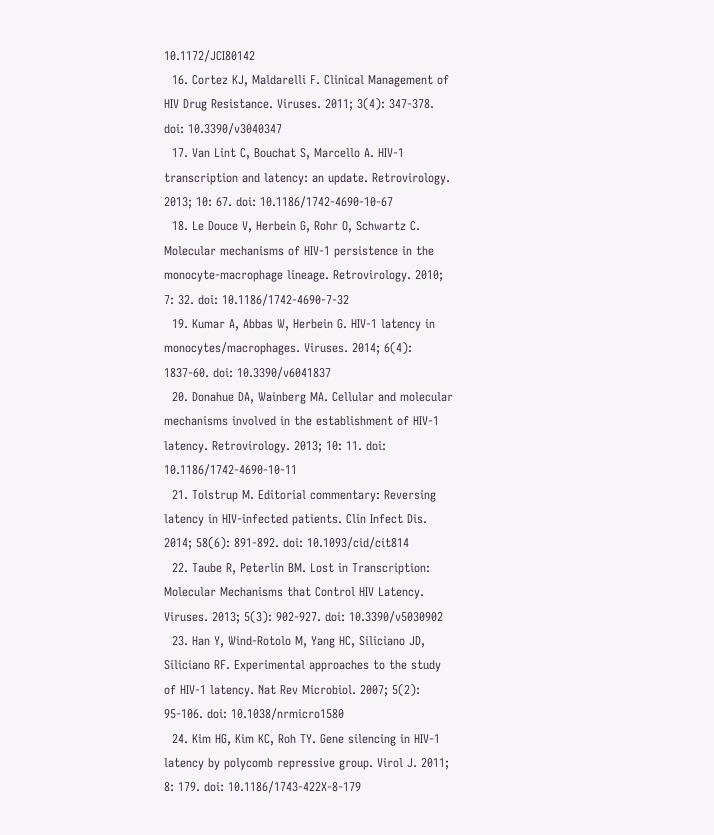10.1172/JCI80142
  16. Cortez KJ, Maldarelli F. Clinical Management of HIV Drug Resistance. Viruses. 2011; 3(4): 347-378. doi: 10.3390/v3040347
  17. Van Lint C, Bouchat S, Marcello A. HIV-1 transcription and latency: an update. Retrovirology. 2013; 10: 67. doi: 10.1186/1742-4690-10-67
  18. Le Douce V, Herbein G, Rohr O, Schwartz C. Molecular mechanisms of HIV-1 persistence in the monocyte-macrophage lineage. Retrovirology. 2010; 7: 32. doi: 10.1186/1742-4690-7-32
  19. Kumar A, Abbas W, Herbein G. HIV-1 latency in monocytes/macrophages. Viruses. 2014; 6(4): 1837-60. doi: 10.3390/v6041837
  20. Donahue DA, Wainberg MA. Cellular and molecular mechanisms involved in the establishment of HIV-1 latency. Retrovirology. 2013; 10: 11. doi: 10.1186/1742-4690-10-11
  21. Tolstrup M. Editorial commentary: Reversing latency in HIV-infected patients. Clin Infect Dis. 2014; 58(6): 891-892. doi: 10.1093/cid/cit814
  22. Taube R, Peterlin BM. Lost in Transcription: Molecular Mechanisms that Control HIV Latency. Viruses. 2013; 5(3): 902-927. doi: 10.3390/v5030902
  23. Han Y, Wind-Rotolo M, Yang HC, Siliciano JD, Siliciano RF. Experimental approaches to the study of HIV-1 latency. Nat Rev Microbiol. 2007; 5(2): 95-106. doi: 10.1038/nrmicro1580
  24. Kim HG, Kim KC, Roh TY. Gene silencing in HIV-1 latency by polycomb repressive group. Virol J. 2011; 8: 179. doi: 10.1186/1743-422X-8-179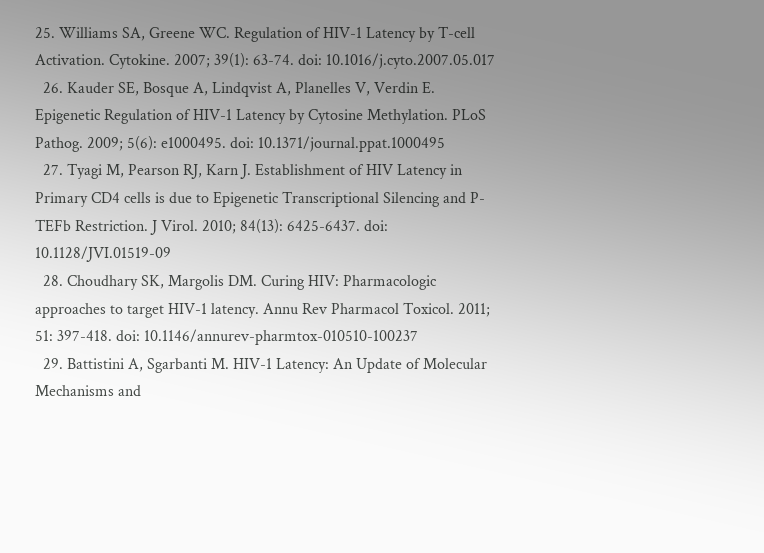25. Williams SA, Greene WC. Regulation of HIV-1 Latency by T-cell Activation. Cytokine. 2007; 39(1): 63-74. doi: 10.1016/j.cyto.2007.05.017
  26. Kauder SE, Bosque A, Lindqvist A, Planelles V, Verdin E. Epigenetic Regulation of HIV-1 Latency by Cytosine Methylation. PLoS Pathog. 2009; 5(6): e1000495. doi: 10.1371/journal.ppat.1000495
  27. Tyagi M, Pearson RJ, Karn J. Establishment of HIV Latency in Primary CD4 cells is due to Epigenetic Transcriptional Silencing and P-TEFb Restriction. J Virol. 2010; 84(13): 6425-6437. doi: 10.1128/JVI.01519-09
  28. Choudhary SK, Margolis DM. Curing HIV: Pharmacologic approaches to target HIV-1 latency. Annu Rev Pharmacol Toxicol. 2011; 51: 397-418. doi: 10.1146/annurev-pharmtox-010510-100237
  29. Battistini A, Sgarbanti M. HIV-1 Latency: An Update of Molecular Mechanisms and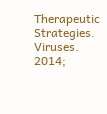Therapeutic Strategies. Viruses. 2014;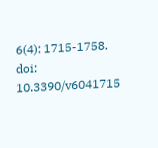6(4): 1715-1758. doi: 10.3390/v6041715